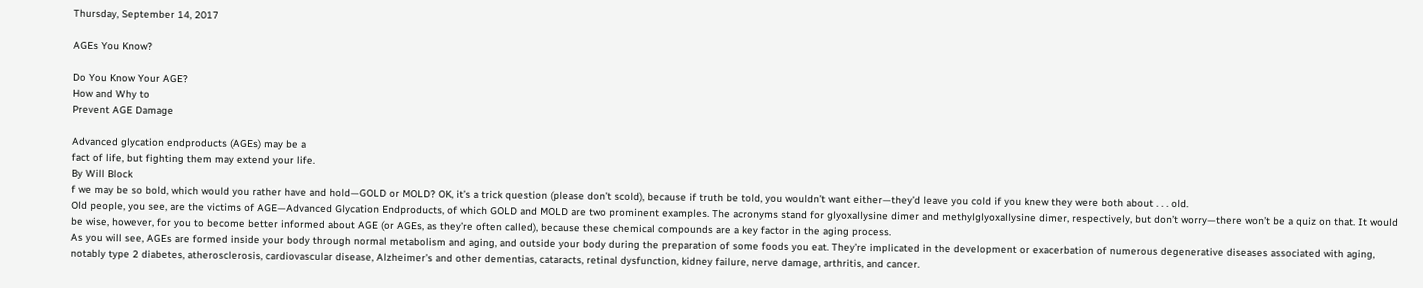Thursday, September 14, 2017

AGEs You Know?

Do You Know Your AGE?
How and Why to
Prevent AGE Damage

Advanced glycation endproducts (AGEs) may be a
fact of life, but fighting them may extend your life.
By Will Block
f we may be so bold, which would you rather have and hold—GOLD or MOLD? OK, it’s a trick question (please don’t scold), because if truth be told, you wouldn’t want either—they’d leave you cold if you knew they were both about . . . old.
Old people, you see, are the victims of AGE—Advanced Glycation Endproducts, of which GOLD and MOLD are two prominent examples. The acronyms stand for glyoxallysine dimer and methylglyoxallysine dimer, respectively, but don’t worry—there won’t be a quiz on that. It would be wise, however, for you to become better informed about AGE (or AGEs, as they’re often called), because these chemical compounds are a key factor in the aging process.
As you will see, AGEs are formed inside your body through normal metabolism and aging, and outside your body during the preparation of some foods you eat. They’re implicated in the development or exacerbation of numerous degenerative diseases associated with aging, notably type 2 diabetes, atherosclerosis, cardiovascular disease, Alzheimer’s and other dementias, cataracts, retinal dysfunction, kidney failure, nerve damage, arthritis, and cancer.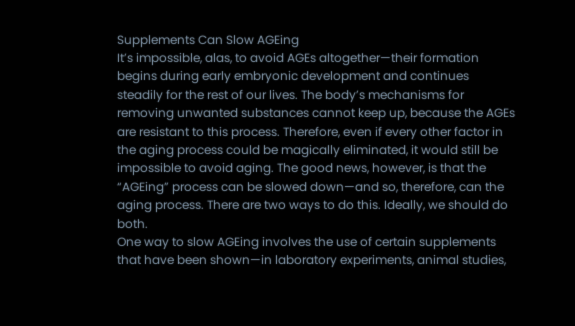Supplements Can Slow AGEing
It’s impossible, alas, to avoid AGEs altogether—their formation begins during early embryonic development and continues steadily for the rest of our lives. The body’s mechanisms for removing unwanted substances cannot keep up, because the AGEs are resistant to this process. Therefore, even if every other factor in the aging process could be magically eliminated, it would still be impossible to avoid aging. The good news, however, is that the “AGEing” process can be slowed down—and so, therefore, can the aging process. There are two ways to do this. Ideally, we should do both.
One way to slow AGEing involves the use of certain supplements that have been shown—in laboratory experiments, animal studies,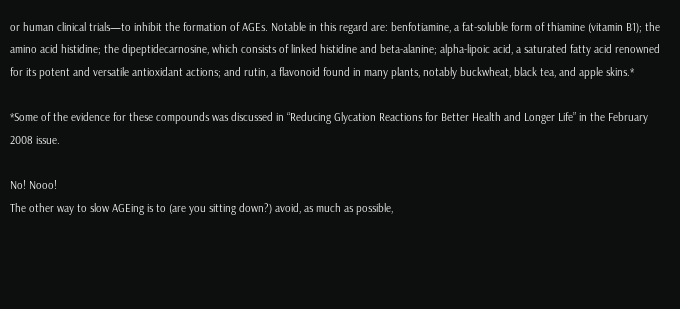or human clinical trials—to inhibit the formation of AGEs. Notable in this regard are: benfotiamine, a fat-soluble form of thiamine (vitamin B1); the amino acid histidine; the dipeptidecarnosine, which consists of linked histidine and beta-alanine; alpha-lipoic acid, a saturated fatty acid renowned for its potent and versatile antioxidant actions; and rutin, a flavonoid found in many plants, notably buckwheat, black tea, and apple skins.*

*Some of the evidence for these compounds was discussed in “Reducing Glycation Reactions for Better Health and Longer Life” in the February 2008 issue.

No! Nooo!
The other way to slow AGEing is to (are you sitting down?) avoid, as much as possible,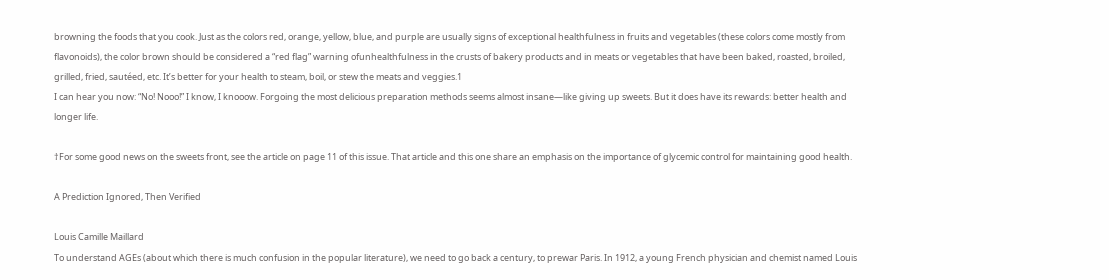browning the foods that you cook. Just as the colors red, orange, yellow, blue, and purple are usually signs of exceptional healthfulness in fruits and vegetables (these colors come mostly from flavonoids), the color brown should be considered a “red flag” warning ofunhealthfulness in the crusts of bakery products and in meats or vegetables that have been baked, roasted, broiled, grilled, fried, sautéed, etc. It’s better for your health to steam, boil, or stew the meats and veggies.1
I can hear you now: “No! Nooo!” I know, I knooow. Forgoing the most delicious preparation methods seems almost insane—like giving up sweets. But it does have its rewards: better health and longer life.

†For some good news on the sweets front, see the article on page 11 of this issue. That article and this one share an emphasis on the importance of glycemic control for maintaining good health.

A Prediction Ignored, Then Verified

Louis Camille Maillard
To understand AGEs (about which there is much confusion in the popular literature), we need to go back a century, to prewar Paris. In 1912, a young French physician and chemist named Louis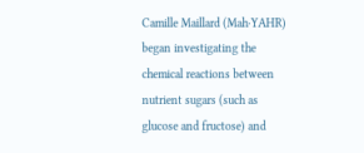Camille Maillard (Mah·YAHR) began investigating the chemical reactions between nutrient sugars (such as glucose and fructose) and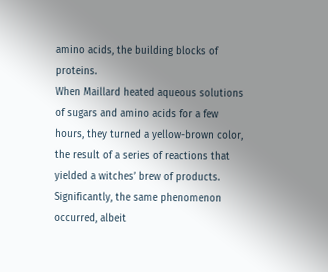amino acids, the building blocks of proteins.
When Maillard heated aqueous solutions of sugars and amino acids for a few hours, they turned a yellow-brown color, the result of a series of reactions that yielded a witches’ brew of products. Significantly, the same phenomenon occurred, albeit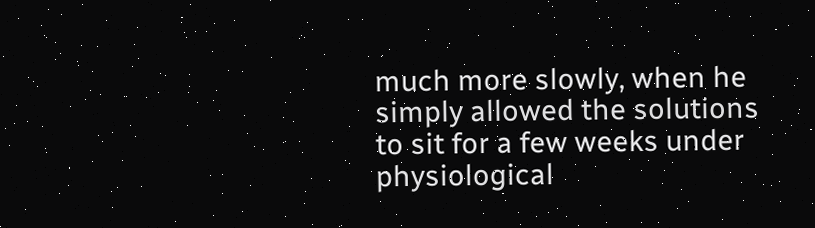much more slowly, when he simply allowed the solutions to sit for a few weeks under physiological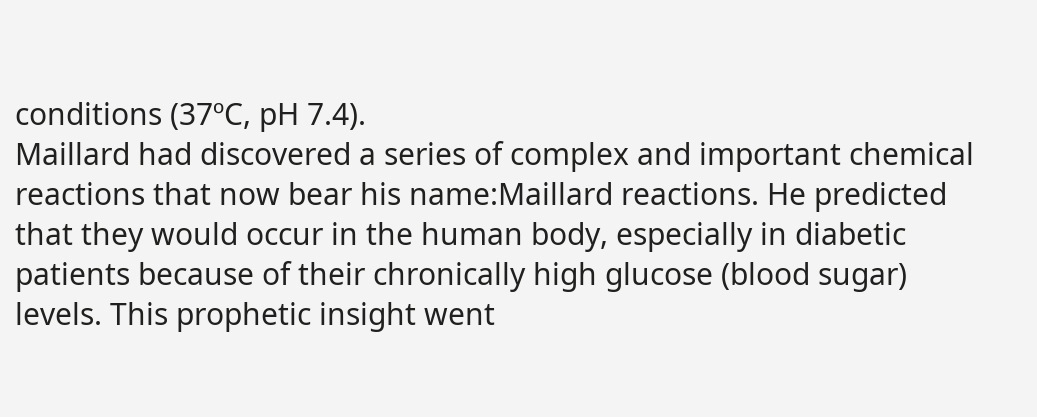conditions (37ºC, pH 7.4).
Maillard had discovered a series of complex and important chemical reactions that now bear his name:Maillard reactions. He predicted that they would occur in the human body, especially in diabetic patients because of their chronically high glucose (blood sugar) levels. This prophetic insight went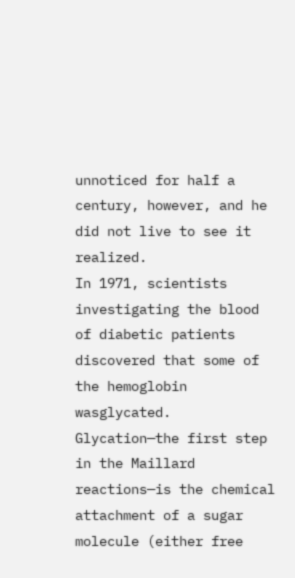unnoticed for half a century, however, and he did not live to see it realized.
In 1971, scientists investigating the blood of diabetic patients discovered that some of the hemoglobin wasglycated. Glycation—the first step in the Maillard reactions—is the chemical attachment of a sugar molecule (either free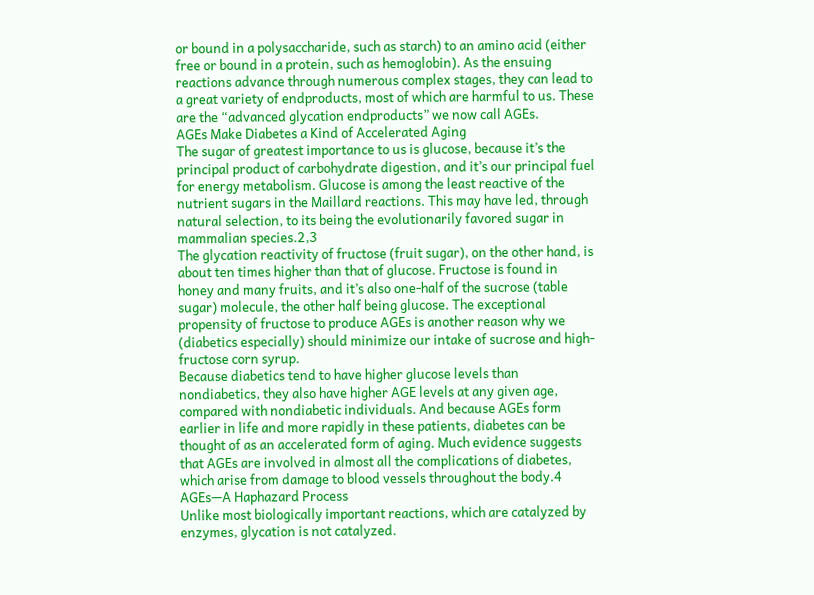or bound in a polysaccharide, such as starch) to an amino acid (either free or bound in a protein, such as hemoglobin). As the ensuing reactions advance through numerous complex stages, they can lead to a great variety of endproducts, most of which are harmful to us. These are the “advanced glycation endproducts” we now call AGEs.
AGEs Make Diabetes a Kind of Accelerated Aging
The sugar of greatest importance to us is glucose, because it’s the principal product of carbohydrate digestion, and it’s our principal fuel for energy metabolism. Glucose is among the least reactive of the nutrient sugars in the Maillard reactions. This may have led, through natural selection, to its being the evolutionarily favored sugar in mammalian species.2,3
The glycation reactivity of fructose (fruit sugar), on the other hand, is about ten times higher than that of glucose. Fructose is found in honey and many fruits, and it’s also one-half of the sucrose (table sugar) molecule, the other half being glucose. The exceptional propensity of fructose to produce AGEs is another reason why we (diabetics especially) should minimize our intake of sucrose and high-fructose corn syrup.
Because diabetics tend to have higher glucose levels than nondiabetics, they also have higher AGE levels at any given age, compared with nondiabetic individuals. And because AGEs form earlier in life and more rapidly in these patients, diabetes can be thought of as an accelerated form of aging. Much evidence suggests that AGEs are involved in almost all the complications of diabetes, which arise from damage to blood vessels throughout the body.4
AGEs—A Haphazard Process
Unlike most biologically important reactions, which are catalyzed by enzymes, glycation is not catalyzed.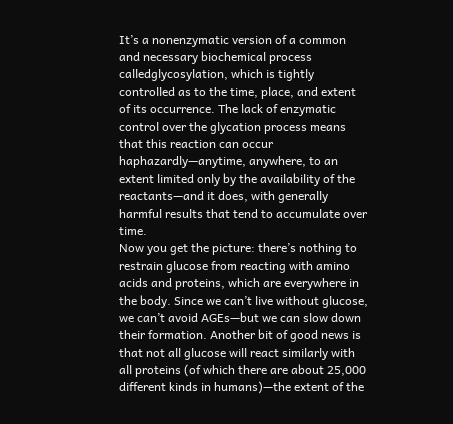It’s a nonenzymatic version of a common and necessary biochemical process calledglycosylation, which is tightly controlled as to the time, place, and extent of its occurrence. The lack of enzymatic control over the glycation process means that this reaction can occur haphazardly—anytime, anywhere, to an extent limited only by the availability of the reactants—and it does, with generally harmful results that tend to accumulate over time.
Now you get the picture: there’s nothing to restrain glucose from reacting with amino acids and proteins, which are everywhere in the body. Since we can’t live without glucose, we can’t avoid AGEs—but we can slow down their formation. Another bit of good news is that not all glucose will react similarly with all proteins (of which there are about 25,000 different kinds in humans)—the extent of the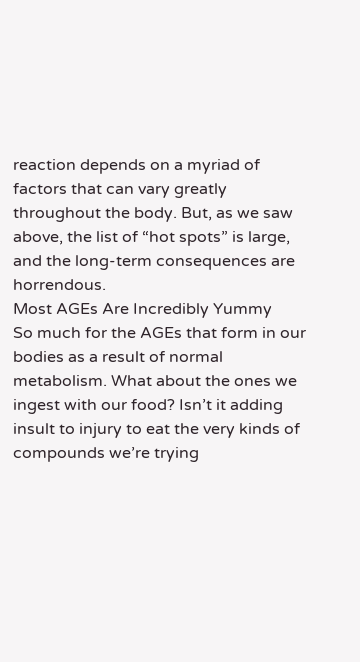reaction depends on a myriad of factors that can vary greatly throughout the body. But, as we saw above, the list of “hot spots” is large, and the long-term consequences are horrendous.
Most AGEs Are Incredibly Yummy
So much for the AGEs that form in our bodies as a result of normal metabolism. What about the ones we ingest with our food? Isn’t it adding insult to injury to eat the very kinds of compounds we’re trying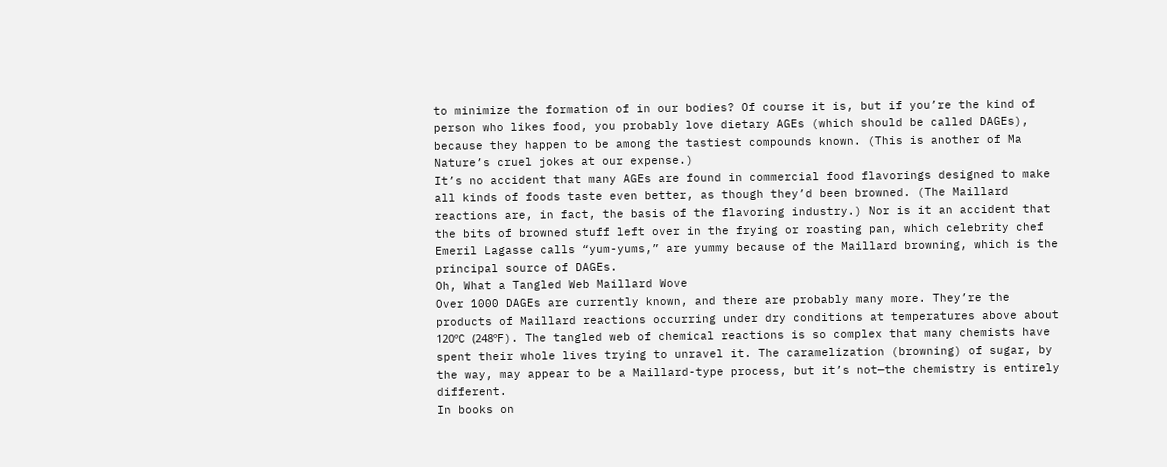to minimize the formation of in our bodies? Of course it is, but if you’re the kind of person who likes food, you probably love dietary AGEs (which should be called DAGEs), because they happen to be among the tastiest compounds known. (This is another of Ma Nature’s cruel jokes at our expense.)
It’s no accident that many AGEs are found in commercial food flavorings designed to make all kinds of foods taste even better, as though they’d been browned. (The Maillard reactions are, in fact, the basis of the flavoring industry.) Nor is it an accident that the bits of browned stuff left over in the frying or roasting pan, which celebrity chef Emeril Lagasse calls “yum-yums,” are yummy because of the Maillard browning, which is the principal source of DAGEs.
Oh, What a Tangled Web Maillard Wove
Over 1000 DAGEs are currently known, and there are probably many more. They’re the products of Maillard reactions occurring under dry conditions at temperatures above about 120ºC (248ºF). The tangled web of chemical reactions is so complex that many chemists have spent their whole lives trying to unravel it. The caramelization (browning) of sugar, by the way, may appear to be a Maillard-type process, but it’s not—the chemistry is entirely different.
In books on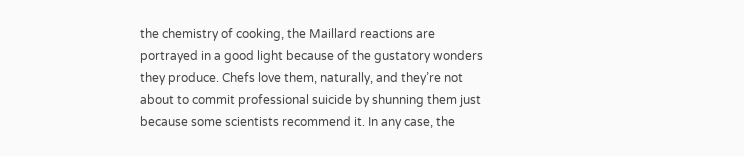the chemistry of cooking, the Maillard reactions are portrayed in a good light because of the gustatory wonders they produce. Chefs love them, naturally, and they’re not about to commit professional suicide by shunning them just because some scientists recommend it. In any case, the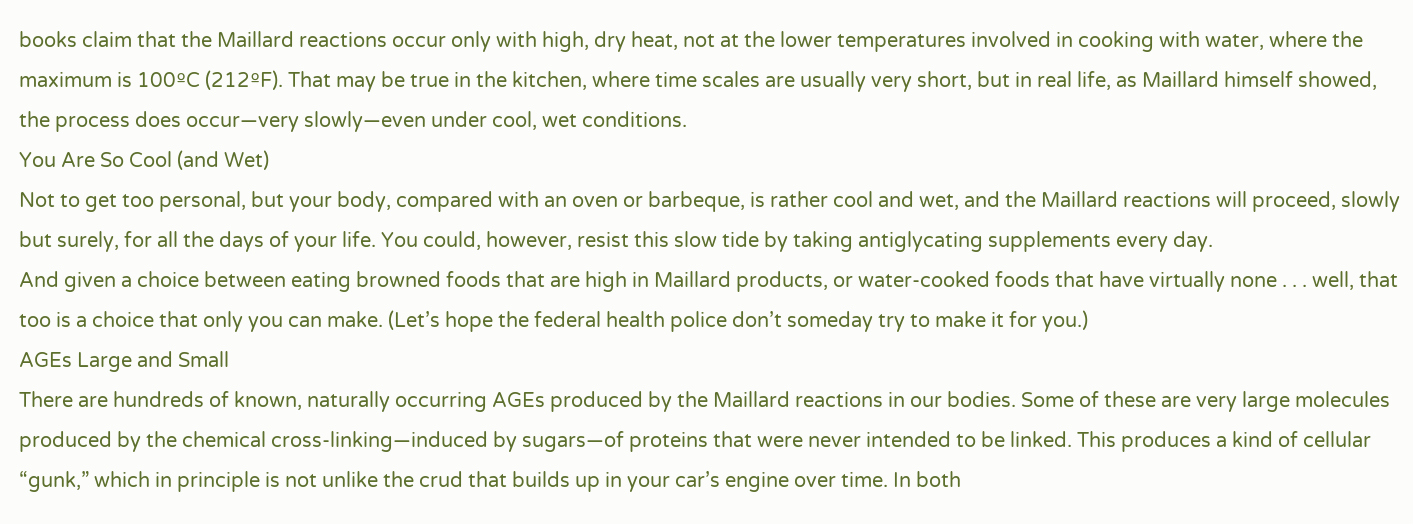books claim that the Maillard reactions occur only with high, dry heat, not at the lower temperatures involved in cooking with water, where the maximum is 100ºC (212ºF). That may be true in the kitchen, where time scales are usually very short, but in real life, as Maillard himself showed, the process does occur—very slowly—even under cool, wet conditions.
You Are So Cool (and Wet)
Not to get too personal, but your body, compared with an oven or barbeque, is rather cool and wet, and the Maillard reactions will proceed, slowly but surely, for all the days of your life. You could, however, resist this slow tide by taking antiglycating supplements every day.
And given a choice between eating browned foods that are high in Maillard products, or water-cooked foods that have virtually none . . . well, that too is a choice that only you can make. (Let’s hope the federal health police don’t someday try to make it for you.)
AGEs Large and Small
There are hundreds of known, naturally occurring AGEs produced by the Maillard reactions in our bodies. Some of these are very large molecules produced by the chemical cross-linking—induced by sugars—of proteins that were never intended to be linked. This produces a kind of cellular “gunk,” which in principle is not unlike the crud that builds up in your car’s engine over time. In both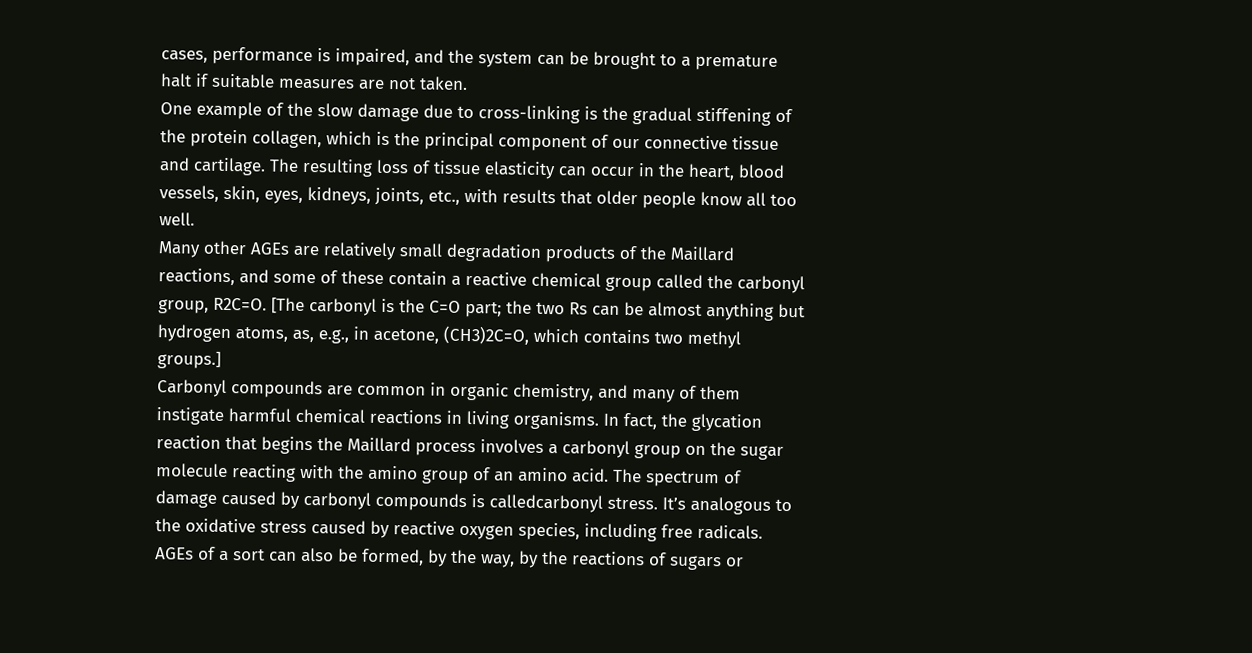cases, performance is impaired, and the system can be brought to a premature halt if suitable measures are not taken.
One example of the slow damage due to cross-linking is the gradual stiffening of the protein collagen, which is the principal component of our connective tissue and cartilage. The resulting loss of tissue elasticity can occur in the heart, blood vessels, skin, eyes, kidneys, joints, etc., with results that older people know all too well.
Many other AGEs are relatively small degradation products of the Maillard reactions, and some of these contain a reactive chemical group called the carbonyl group, R2C=O. [The carbonyl is the C=O part; the two Rs can be almost anything but hydrogen atoms, as, e.g., in acetone, (CH3)2C=O, which contains two methyl groups.]
Carbonyl compounds are common in organic chemistry, and many of them instigate harmful chemical reactions in living organisms. In fact, the glycation reaction that begins the Maillard process involves a carbonyl group on the sugar molecule reacting with the amino group of an amino acid. The spectrum of damage caused by carbonyl compounds is calledcarbonyl stress. It’s analogous to the oxidative stress caused by reactive oxygen species, including free radicals.
AGEs of a sort can also be formed, by the way, by the reactions of sugars or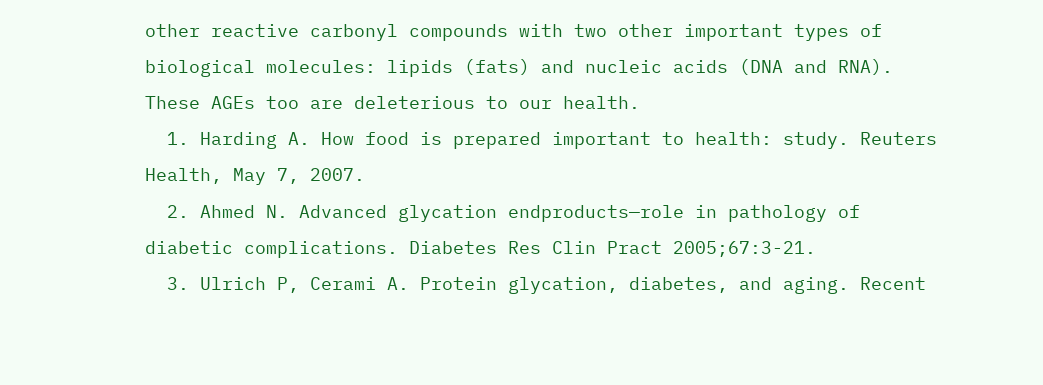other reactive carbonyl compounds with two other important types of biological molecules: lipids (fats) and nucleic acids (DNA and RNA). These AGEs too are deleterious to our health.
  1. Harding A. How food is prepared important to health: study. Reuters Health, May 7, 2007.
  2. Ahmed N. Advanced glycation endproducts—role in pathology of diabetic complications. Diabetes Res Clin Pract 2005;67:3-21.
  3. Ulrich P, Cerami A. Protein glycation, diabetes, and aging. Recent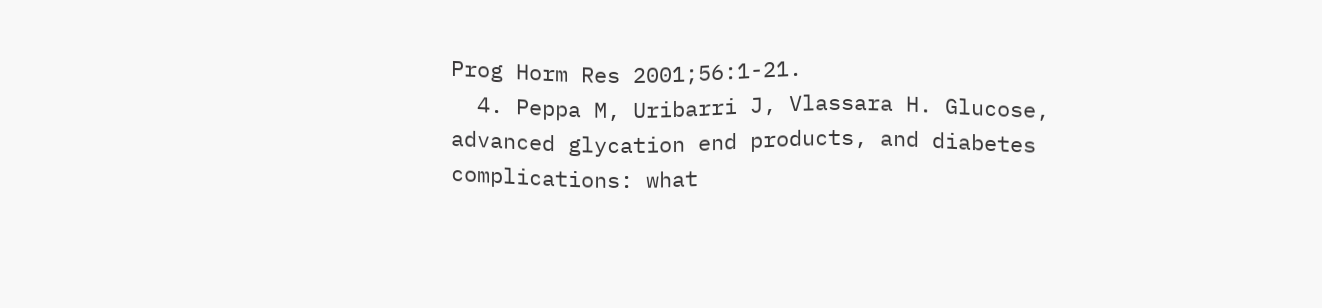Prog Horm Res 2001;56:1-21.
  4. Peppa M, Uribarri J, Vlassara H. Glucose, advanced glycation end products, and diabetes complications: what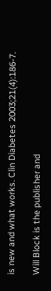is new and what works. Clin Diabetes 2003;21(4):186-7.

Will Block is the publisher and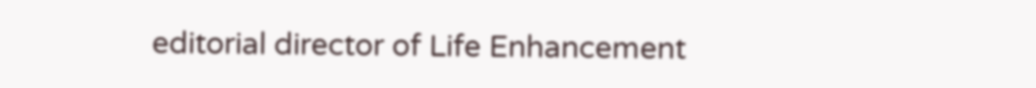editorial director of Life Enhancement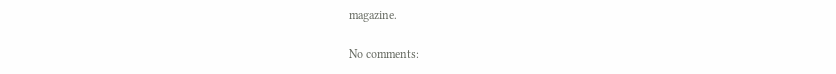magazine.

No comments: